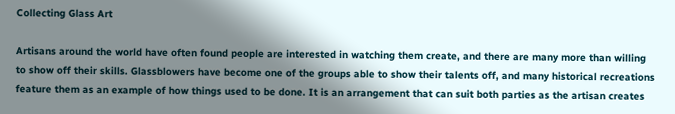Collecting Glass Art

Artisans around the world have often found people are interested in watching them create, and there are many more than willing to show off their skills. Glassblowers have become one of the groups able to show their talents off, and many historical recreations feature them as an example of how things used to be done. It is an arrangement that can suit both parties as the artisan creates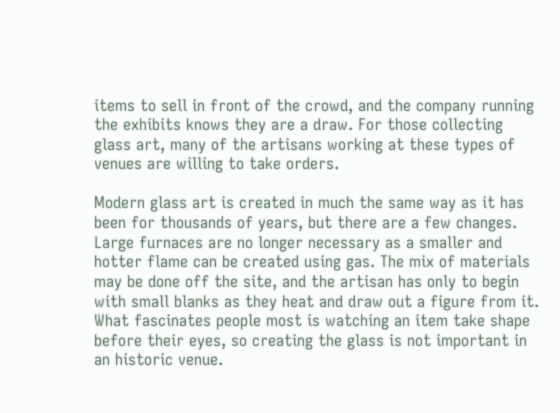items to sell in front of the crowd, and the company running the exhibits knows they are a draw. For those collecting glass art, many of the artisans working at these types of venues are willing to take orders.

Modern glass art is created in much the same way as it has been for thousands of years, but there are a few changes. Large furnaces are no longer necessary as a smaller and hotter flame can be created using gas. The mix of materials may be done off the site, and the artisan has only to begin with small blanks as they heat and draw out a figure from it. What fascinates people most is watching an item take shape before their eyes, so creating the glass is not important in an historic venue.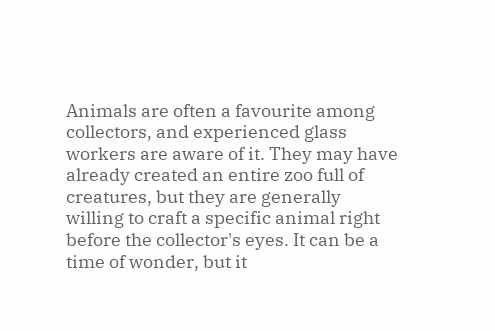Animals are often a favourite among collectors, and experienced glass workers are aware of it. They may have already created an entire zoo full of creatures, but they are generally willing to craft a specific animal right before the collector's eyes. It can be a time of wonder, but it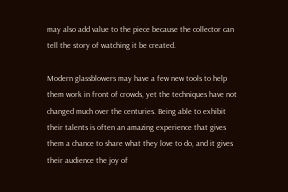may also add value to the piece because the collector can tell the story of watching it be created.

Modern glassblowers may have a few new tools to help them work in front of crowds, yet the techniques have not changed much over the centuries. Being able to exhibit their talents is often an amazing experience that gives them a chance to share what they love to do, and it gives their audience the joy of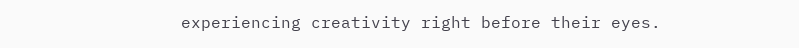experiencing creativity right before their eyes.